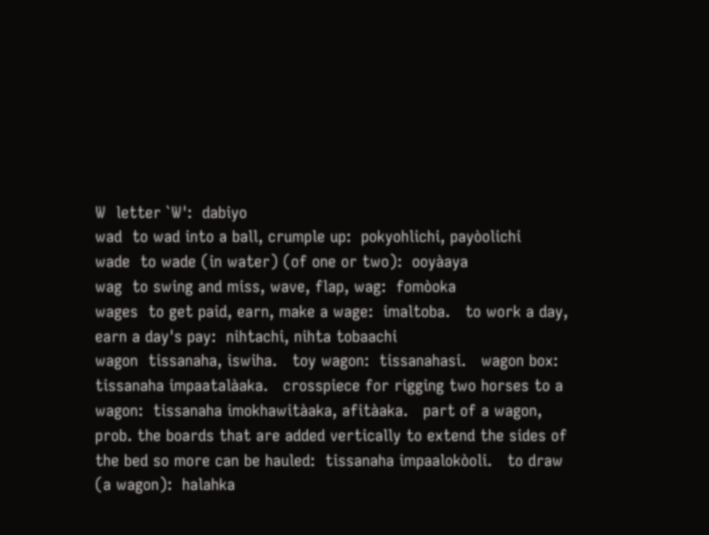W  letter `W':  dabiyo
wad  to wad into a ball, crumple up:  pokyohlichi, payòolichi
wade  to wade (in water) (of one or two):  ooyàaya
wag  to swing and miss, wave, flap, wag:  fomòoka
wages  to get paid, earn, make a wage:  imaltoba.   to work a day, earn a day's pay:  nihtachi, nihta tobaachi
wagon  tissanaha, iswiha.   toy wagon:  tissanahasi.   wagon box:  tissanaha impaatalàaka.   crosspiece for rigging two horses to a wagon:  tissanaha imokhawitàaka, afitàaka.   part of a wagon, prob. the boards that are added vertically to extend the sides of the bed so more can be hauled:  tissanaha impaalokòoli.   to draw (a wagon):  halahka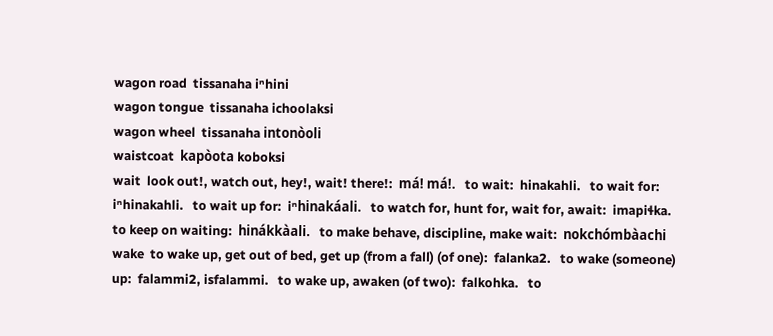wagon road  tissanaha iⁿhini
wagon tongue  tissanaha ichoolaksi
wagon wheel  tissanaha intonòoli
waistcoat  kapòota koboksi
wait  look out!, watch out, hey!, wait! there!:  má! má!.   to wait:  hinakahli.   to wait for:  iⁿhinakahli.   to wait up for:  iⁿhinakáali.   to watch for, hunt for, wait for, await:  imapiɬka.   to keep on waiting:  hinákkàali.   to make behave, discipline, make wait:  nokchómbàachi
wake  to wake up, get out of bed, get up (from a fall) (of one):  falanka2.   to wake (someone) up:  falammi2, isfalammi.   to wake up, awaken (of two):  falkohka.   to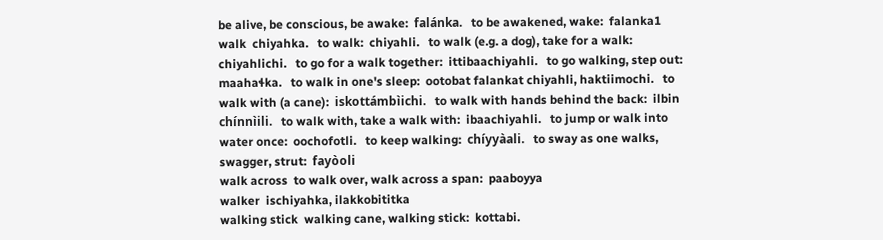be alive, be conscious, be awake:  falánka.   to be awakened, wake:  falanka1
walk  chiyahka.   to walk:  chiyahli.   to walk (e.g. a dog), take for a walk:  chiyahlichi.   to go for a walk together:  ittibaachiyahli.   to go walking, step out:  maahaɬka.   to walk in one's sleep:  ootobat falankat chiyahli, haktiimochi.   to walk with (a cane):  iskottámbìichi.   to walk with hands behind the back:  ilbin chínnìili.   to walk with, take a walk with:  ibaachiyahli.   to jump or walk into water once:  oochofotli.   to keep walking:  chíyyàali.   to sway as one walks, swagger, strut:  fayòoli
walk across  to walk over, walk across a span:  paaboyya
walker  ischiyahka, ilakkobititka
walking stick  walking cane, walking stick:  kottabi.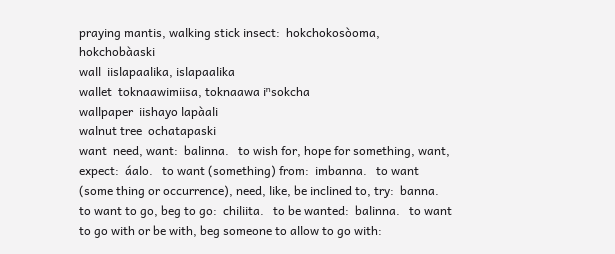praying mantis, walking stick insect:  hokchokosòoma, hokchobàaski
wall  iislapaalika, islapaalika
wallet  toknaawimiisa, toknaawa iⁿsokcha
wallpaper  iishayo lapàali
walnut tree  ochatapaski
want  need, want:  balinna.   to wish for, hope for something, want, expect:  áalo.   to want (something) from:  imbanna.   to want (some thing or occurrence), need, like, be inclined to, try:  banna.   to want to go, beg to go:  chiliita.   to be wanted:  balinna.   to want to go with or be with, beg someone to allow to go with: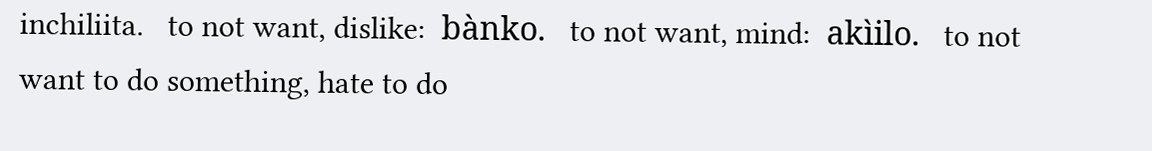inchiliita.   to not want, dislike:  bànko.   to not want, mind:  akìilo.   to not want to do something, hate to do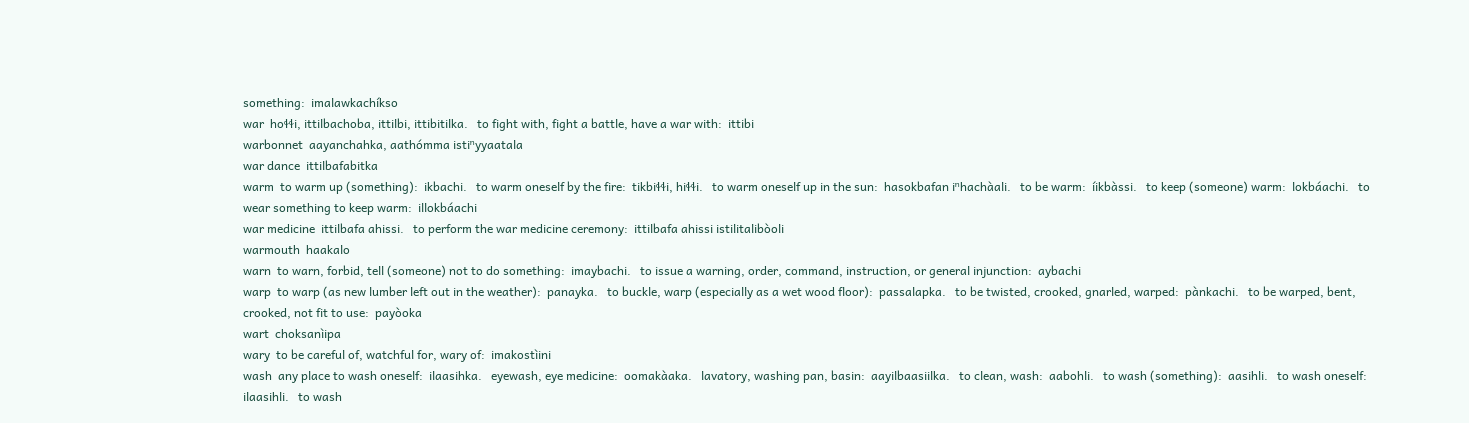something:  imalawkachíkso
war  hoɬɬi, ittilbachoba, ittilbi, ittibitilka.   to fight with, fight a battle, have a war with:  ittibi
warbonnet  aayanchahka, aathómma istiⁿyyaatala
war dance  ittilbafabitka
warm  to warm up (something):  ikbachi.   to warm oneself by the fire:  tikbiɬɬi, hiɬɬi.   to warm oneself up in the sun:  hasokbafan iⁿhachàali.   to be warm:  íikbàssi.   to keep (someone) warm:  lokbáachi.   to wear something to keep warm:  illokbáachi
war medicine  ittilbafa ahissi.   to perform the war medicine ceremony:  ittilbafa ahissi istilitalibòoli
warmouth  haakalo
warn  to warn, forbid, tell (someone) not to do something:  imaybachi.   to issue a warning, order, command, instruction, or general injunction:  aybachi
warp  to warp (as new lumber left out in the weather):  panayka.   to buckle, warp (especially as a wet wood floor):  passalapka.   to be twisted, crooked, gnarled, warped:  pànkachi.   to be warped, bent, crooked, not fit to use:  payòoka
wart  choksanìipa
wary  to be careful of, watchful for, wary of:  imakostìini
wash  any place to wash oneself:  ilaasihka.   eyewash, eye medicine:  oomakàaka.   lavatory, washing pan, basin:  aayilbaasiilka.   to clean, wash:  aabohli.   to wash (something):  aasihli.   to wash oneself:  ilaasihli.   to wash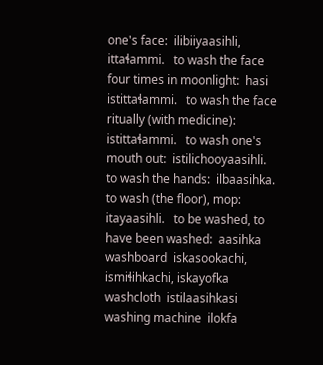one's face:  ilibiiyaasihli, ittaɬammi.   to wash the face four times in moonlight:  hasi istittaɬammi.   to wash the face ritually (with medicine):  istittaɬammi.   to wash one's mouth out:  istilichooyaasihli.   to wash the hands:  ilbaasihka.   to wash (the floor), mop:  itayaasihli.   to be washed, to have been washed:  aasihka
washboard  iskasookachi, ismiɬihkachi, iskayofka
washcloth  istilaasihkasi
washing machine  ilokfa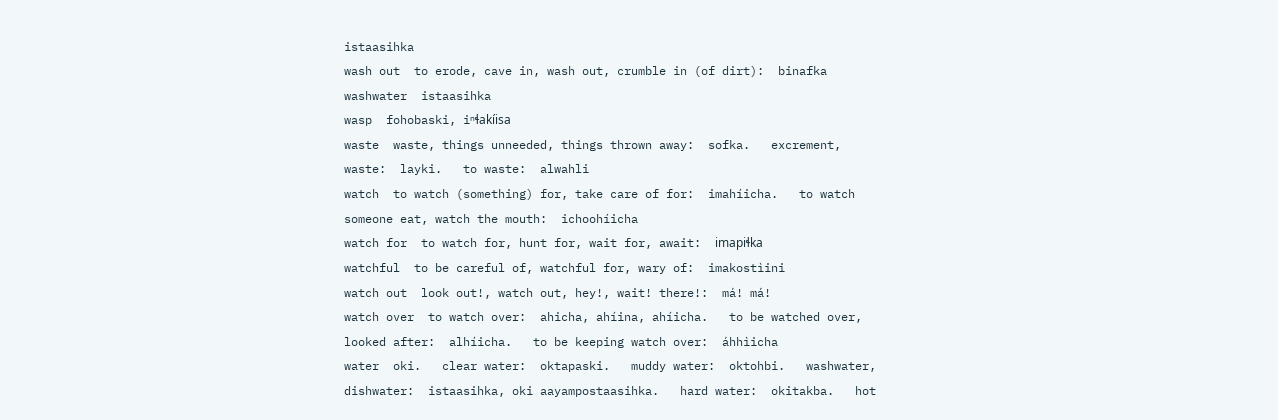istaasihka
wash out  to erode, cave in, wash out, crumble in (of dirt):  binafka
washwater  istaasihka
wasp  fohobaski, iⁿɬakíisa
waste  waste, things unneeded, things thrown away:  sofka.   excrement, waste:  layki.   to waste:  alwahli
watch  to watch (something) for, take care of for:  imahíicha.   to watch someone eat, watch the mouth:  ichoohíicha
watch for  to watch for, hunt for, wait for, await:  imapiɬka
watchful  to be careful of, watchful for, wary of:  imakostìini
watch out  look out!, watch out, hey!, wait! there!:  má! má!
watch over  to watch over:  ahicha, ahíina, ahíicha.   to be watched over, looked after:  alhíicha.   to be keeping watch over:  áhhìicha
water  oki.   clear water:  oktapaski.   muddy water:  oktohbi.   washwater, dishwater:  istaasihka, oki aayampostaasihka.   hard water:  okitakba.   hot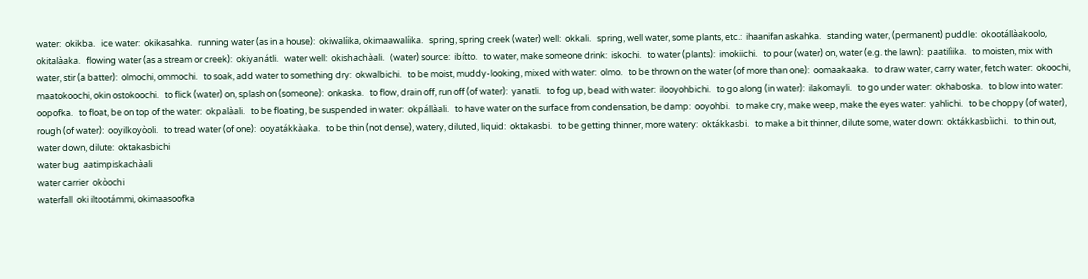water:  okikba.   ice water:  okikasahka.   running water (as in a house):  okiwalíika, okimaawalíika.   spring, spring creek (water) well:  okkali.   spring, well water, some plants, etc.:  ihaanifan askahka.   standing water, (permanent) puddle:  okootállàakoolo, okitalàaka.   flowing water (as a stream or creek):  okiyanátli.   water well:  okishachàali.   (water) source:  ibítto.   to water, make someone drink:  iskochi.   to water (plants):  imokiichi.   to pour (water) on, water (e.g. the lawn):  paatilìika.   to moisten, mix with water, stir (a batter):  olmochi, ommochi.   to soak, add water to something dry:  okwalbichi.   to be moist, muddy-looking, mixed with water:  olmo.   to be thrown on the water (of more than one):  oomaakaaka.   to draw water, carry water, fetch water:  okoochi, maatokoochi, okin ostokoochi.   to flick (water) on, splash on (someone):  onkaska.   to flow, drain off, run off (of water):  yanatli.   to fog up, bead with water:  ilooyohbichi.   to go along (in water):  ilakomayli.   to go under water:  okhaboska.   to blow into water:  oopofka.   to float, be on top of the water:  okpalàali.   to be floating, be suspended in water:  okpállàali.   to have water on the surface from condensation, be damp:  ooyohbi.   to make cry, make weep, make the eyes water:  yahlichi.   to be choppy (of water), rough (of water):  ooyilkoyòoli.   to tread water (of one):  ooyatákkàaka.   to be thin (not dense), watery, diluted, liquid:  oktakasbi.   to be getting thinner, more watery:  oktákkasbi.   to make a bit thinner, dilute some, water down:  oktákkasbìichi.   to thin out, water down, dilute:  oktakasbichi
water bug  aatimpiskachàali
water carrier  okòochi
waterfall  oki iltootámmi, okimaasoofka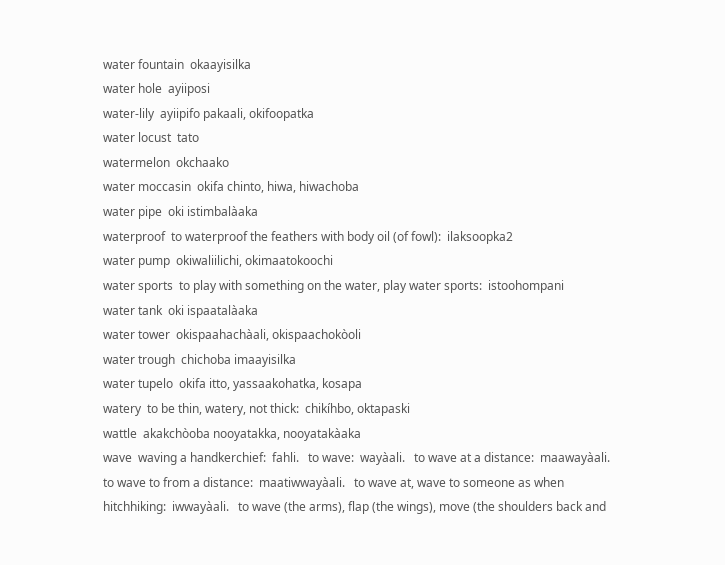water fountain  okaayisilka
water hole  ayiiposi
water-lily  ayiipifo pakaali, okifoopatka
water locust  tato
watermelon  okchaako
water moccasin  okifa chinto, hiwa, hiwachoba
water pipe  oki istimbalàaka
waterproof  to waterproof the feathers with body oil (of fowl):  ilaksoopka2
water pump  okiwaliilichi, okimaatokoochi
water sports  to play with something on the water, play water sports:  istoohompani
water tank  oki ispaatalàaka
water tower  okispaahachàali, okispaachokòoli
water trough  chichoba imaayisilka
water tupelo  okifa itto, yassaakohatka, kosapa
watery  to be thin, watery, not thick:  chikíhbo, oktapaski
wattle  akakchòoba nooyatakka, nooyatakàaka
wave  waving a handkerchief:  fahli.   to wave:  wayàali.   to wave at a distance:  maawayàali.   to wave to from a distance:  maatiwwayàali.   to wave at, wave to someone as when hitchhiking:  iwwayàali.   to wave (the arms), flap (the wings), move (the shoulders back and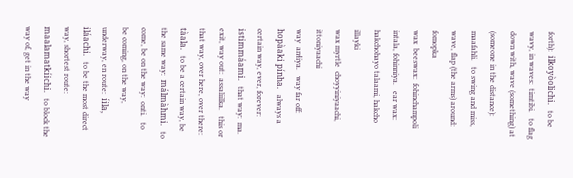forth):  ilkoyòolichi.   to be wavy, in waves:  timtibi.   to flag down with, wave (something) at (someone in the distance):  maafahli.   to swing and miss, wave, flap (the arms) around:  fomopka
wax  beeswax:  fohinchampoli intala, fohinniya.   ear wax:  hakchohayo talaami, hakcho illayki
wax myrtle  choyyiniyaachi, ittoniyaachi
way  anɬiya.   way far off:  hopàaki pínha.   always a certain way, ever, forever:  istimmáami.   that way:  ma.   exit, way out:  assaliilka.   this or that way, over here, over there:  tàala.   to be a certain way, be the same way:  málmàhmi.   to come, be on the way:  onti.   to be coming, on the way, underway, en route:  íila, iláachi.   to be the most direct way, shortest route:  maalamatkíichi.   to block the way of, get in the way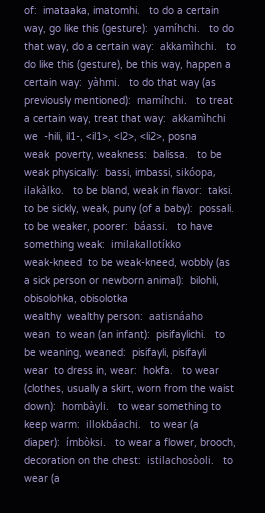of:  imataaka, imatomhi.   to do a certain way, go like this (gesture):  yamíhchi.   to do that way, do a certain way:  akkamìhchi.   to do like this (gesture), be this way, happen a certain way:  yàhmi.   to do that way (as previously mentioned):  mamíhchi.   to treat a certain way, treat that way:  akkamìhchi
we  -hili, il1-, <il1>, <l2>, <li2>, posna
weak  poverty, weakness:  balissa.   to be weak physically:  bassi, imbassi, sikóopa, ilakàlko.   to be bland, weak in flavor:  taksi.   to be sickly, weak, puny (of a baby):  possali.   to be weaker, poorer:  báassi.   to have something weak:  imilakallotíkko
weak-kneed  to be weak-kneed, wobbly (as a sick person or newborn animal):  bilohli, obisolohka, obisolotka
wealthy  wealthy person:  aatisnáaho
wean  to wean (an infant):  pisifaylichi.   to be weaning, weaned:  pisifayli, pisifayli
wear  to dress in, wear:  hokfa.   to wear (clothes, usually a skirt, worn from the waist down):  hombàyli.   to wear something to keep warm:  illokbáachi.   to wear (a diaper):  ímbòksi.   to wear a flower, brooch, decoration on the chest:  istilachosòoli.   to wear (a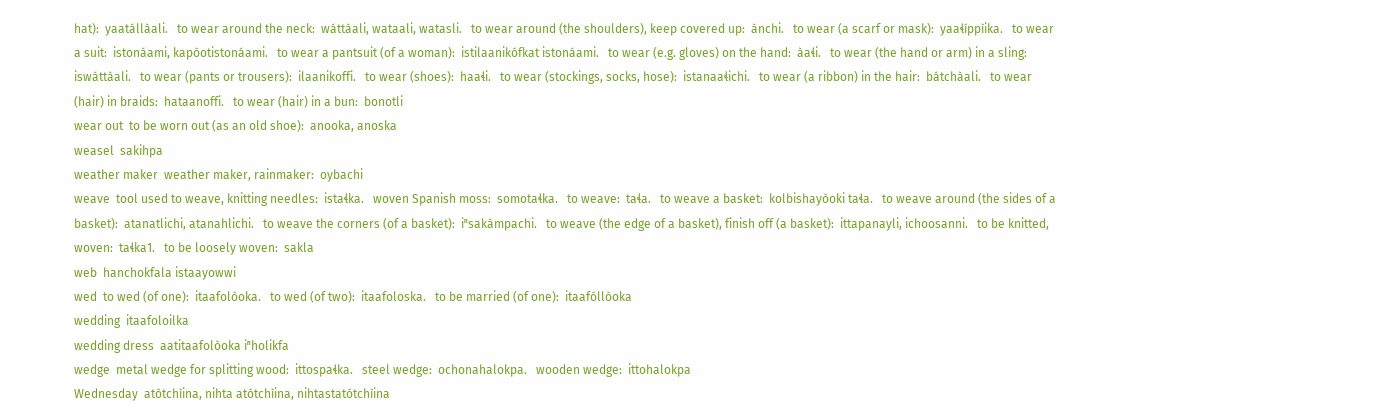hat):  yaatállàali.   to wear around the neck:  wáttàali, wataali, watasli.   to wear around (the shoulders), keep covered up:  ànchi.   to wear (a scarf or mask):  yaaɬíppìika.   to wear a suit:  istonáami, kapòotistonáami.   to wear a pantsuit (of a woman):  istilaanikófkat istonáami.   to wear (e.g. gloves) on the hand:  àaɬi.   to wear (the hand or arm) in a sling:  iswáttàali.   to wear (pants or trousers):  ilaanikoffi.   to wear (shoes):  haaɬi.   to wear (stockings, socks, hose):  istanaaɬichi.   to wear (a ribbon) in the hair:  bátchàali.   to wear (hair) in braids:  hataanoffi.   to wear (hair) in a bun:  bonotli
wear out  to be worn out (as an old shoe):  anooka, anoska
weasel  sakihpa
weather maker  weather maker, rainmaker:  oybachi
weave  tool used to weave, knitting needles:  istaɬka.   woven Spanish moss:  somotaɬka.   to weave:  taɬa.   to weave a basket:  kolbishayòoki taɬa.   to weave around (the sides of a basket):  atanatlichi, atanahlichi.   to weave the corners (of a basket):  iⁿsakámpachi.   to weave (the edge of a basket), finish off (a basket):  ittapanayli, ichoosanni.   to be knitted, woven:  taɬka1.   to be loosely woven:  sakla
web  hanchokfala istaayowwi
wed  to wed (of one):  itaafolòoka.   to wed (of two):  itaafoloska.   to be married (of one):  itaafóllòoka
wedding  itaafoloilka
wedding dress  aatitaafolòoka iⁿholikfa
wedge  metal wedge for splitting wood:  ittospaɬka.   steel wedge:  ochonahalokpa.   wooden wedge:  ittohalokpa
Wednesday  atótchìina, nihta atótchìina, nihtastatótchìina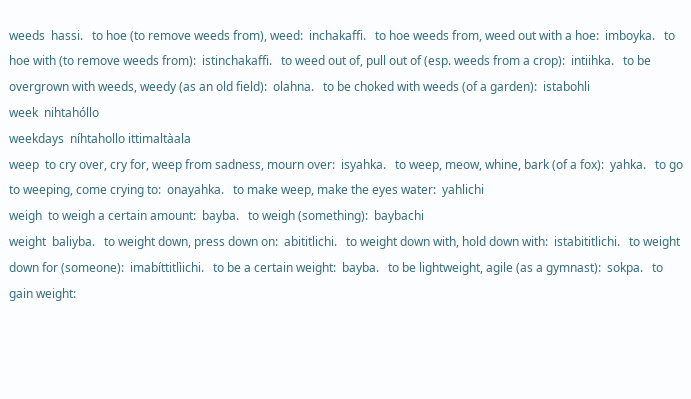weeds  hassi.   to hoe (to remove weeds from), weed:  inchakaffi.   to hoe weeds from, weed out with a hoe:  imboyka.   to hoe with (to remove weeds from):  istinchakaffi.   to weed out of, pull out of (esp. weeds from a crop):  intiihka.   to be overgrown with weeds, weedy (as an old field):  olahna.   to be choked with weeds (of a garden):  istabohli
week  nihtahóllo
weekdays  níhtahollo ittimaltàala
weep  to cry over, cry for, weep from sadness, mourn over:  isyahka.   to weep, meow, whine, bark (of a fox):  yahka.   to go to weeping, come crying to:  onayahka.   to make weep, make the eyes water:  yahlichi
weigh  to weigh a certain amount:  bayba.   to weigh (something):  baybachi
weight  baliyba.   to weight down, press down on:  abititlichi.   to weight down with, hold down with:  istabititlichi.   to weight down for (someone):  imabíttitlìichi.   to be a certain weight:  bayba.   to be lightweight, agile (as a gymnast):  sokpa.   to gain weight: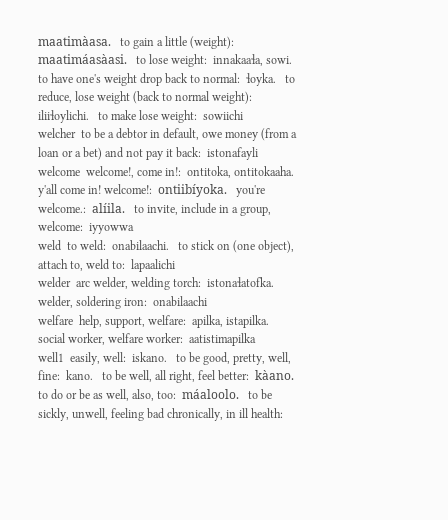maatimàasa.   to gain a little (weight):  maatimáasàasi.   to lose weight:  innakaaɬa, sowi.   to have one's weight drop back to normal:  ɬoyka.   to reduce, lose weight (back to normal weight):  iliiɬoylichi.   to make lose weight:  sowiichi
welcher  to be a debtor in default, owe money (from a loan or a bet) and not pay it back:  istonafayli
welcome  welcome!, come in!:  ontitoka, ontitokaaha.   y'all come in! welcome!:  ontiibíyoka.   you're welcome.:  alíila.   to invite, include in a group, welcome:  iyyowwa
weld  to weld:  onabilaachi.   to stick on (one object), attach to, weld to:  lapaalichi
welder  arc welder, welding torch:  istonaɬatofka.   welder, soldering iron:  onabilaachi
welfare  help, support, welfare:  apilka, istapilka.   social worker, welfare worker:  aatistimapilka
well1  easily, well:  iskano.   to be good, pretty, well, fine:  kano.   to be well, all right, feel better:  kàano.   to do or be as well, also, too:  máaloolo.   to be sickly, unwell, feeling bad chronically, in ill health: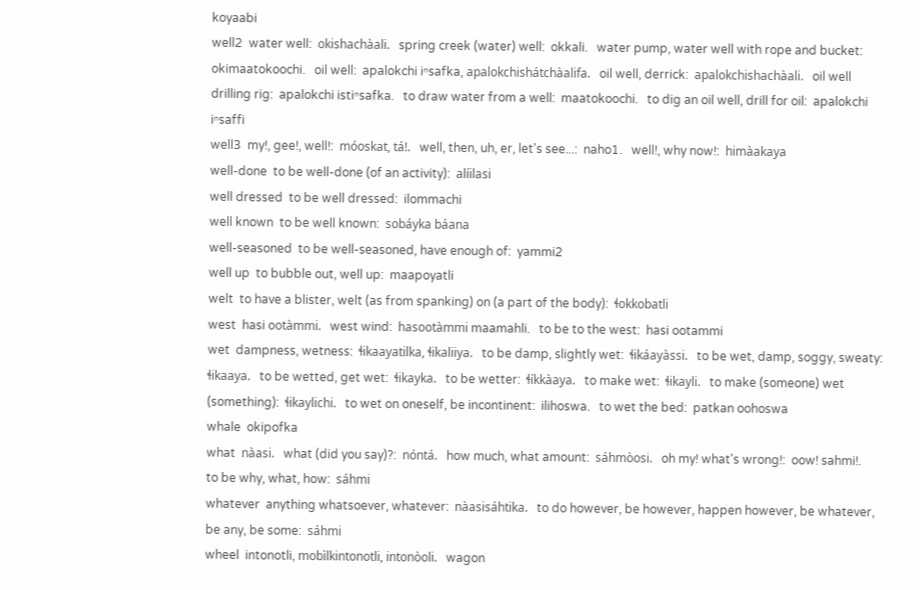koyaabi
well2  water well:  okishachàali.   spring creek (water) well:  okkali.   water pump, water well with rope and bucket:  okimaatokoochi.   oil well:  apalokchi iⁿsafka, apalokchishátchàalifa.   oil well, derrick:  apalokchishachàali.   oil well drilling rig:  apalokchi istiⁿsafka.   to draw water from a well:  maatokoochi.   to dig an oil well, drill for oil:  apalokchi iⁿsaffi
well3  my!, gee!, well!:  móoskat, tá!.   well, then, uh, er, let's see...:  naho1.   well!, why now!:  himàakaya
well-done  to be well-done (of an activity):  alíilasi
well dressed  to be well dressed:  ilommachi
well known  to be well known:  sobáyka báana
well-seasoned  to be well-seasoned, have enough of:  yammi2
well up  to bubble out, well up:  maapoyatli
welt  to have a blister, welt (as from spanking) on (a part of the body):  ɬokkobatli
west  hasi ootàmmi.   west wind:  hasootàmmi maamahli.   to be to the west:  hasi ootammi
wet  dampness, wetness:  ɬikaayatilka, ɬikaliiya.   to be damp, slightly wet:  ɬikáayàssi.   to be wet, damp, soggy, sweaty:  ɬikaaya.   to be wetted, get wet:  ɬikayka.   to be wetter:  ɬíkkàaya.   to make wet:  ɬikayli.   to make (someone) wet (something):  ɬikaylichi.   to wet on oneself, be incontinent:  ilihoswa.   to wet the bed:  patkan oohoswa
whale  okipofka
what  nàasi.   what (did you say)?:  nóntá.   how much, what amount:  sáhmòosi.   oh my! what's wrong!:  oow! sahmi!.   to be why, what, how:  sáhmi
whatever  anything whatsoever, whatever:  nàasisáhtika.   to do however, be however, happen however, be whatever, be any, be some:  sáhmi
wheel  intonotli, mobìlkintonotli, intonòoli.   wagon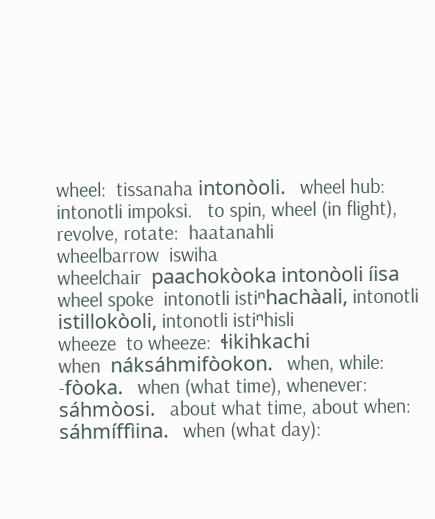wheel:  tissanaha intonòoli.   wheel hub:  intonotli impoksi.   to spin, wheel (in flight), revolve, rotate:  haatanahli
wheelbarrow  iswiha
wheelchair  paachokòoka intonòoli íisa
wheel spoke  intonotli istiⁿhachàali, intonotli istillokòoli, intonotli istiⁿhisli
wheeze  to wheeze:  ɬikihkachi
when  náksáhmifòokon.   when, while:  -fòoka.   when (what time), whenever:  sáhmòosi.   about what time, about when:  sáhmíffìina.   when (what day):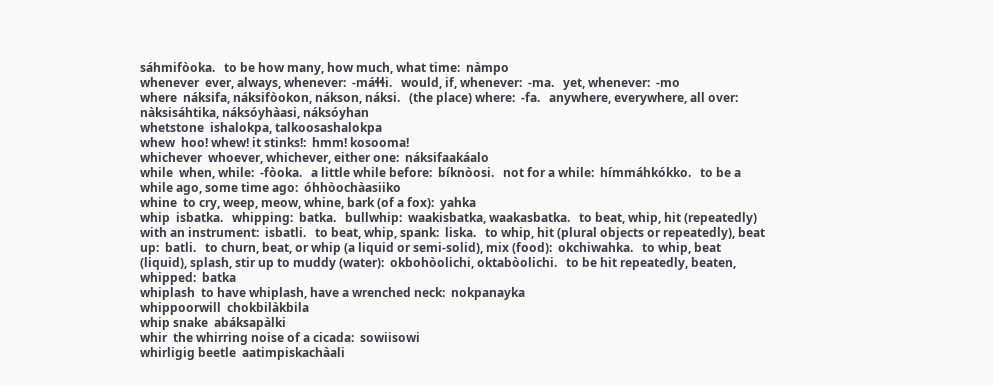sáhmifòoka.   to be how many, how much, what time:  nàmpo
whenever  ever, always, whenever:  -máɬɬi.   would, if, whenever:  -ma.   yet, whenever:  -mo
where  náksifa, náksifòokon, nákson, náksi.   (the place) where:  -fa.   anywhere, everywhere, all over:  nàksisáhtika, náksóyhàasi, náksóyhan
whetstone  ishalokpa, talkoosashalokpa
whew  hoo! whew! it stinks!:  hmm! kosooma!
whichever  whoever, whichever, either one:  náksifaakáalo
while  when, while:  -fòoka.   a little while before:  bíknòosi.   not for a while:  hímmáhkókko.   to be a while ago, some time ago:  óhhòochàasiiko
whine  to cry, weep, meow, whine, bark (of a fox):  yahka
whip  isbatka.   whipping:  batka.   bullwhip:  waakisbatka, waakasbatka.   to beat, whip, hit (repeatedly) with an instrument:  isbatli.   to beat, whip, spank:  liska.   to whip, hit (plural objects or repeatedly), beat up:  batli.   to churn, beat, or whip (a liquid or semi-solid), mix (food):  okchiwahka.   to whip, beat (liquid), splash, stir up to muddy (water):  okbohòolichi, oktabòolichi.   to be hit repeatedly, beaten, whipped:  batka
whiplash  to have whiplash, have a wrenched neck:  nokpanayka
whippoorwill  chokbilàkbila
whip snake  abáksapàlki
whir  the whirring noise of a cicada:  sowiisowi
whirligig beetle  aatimpiskachàali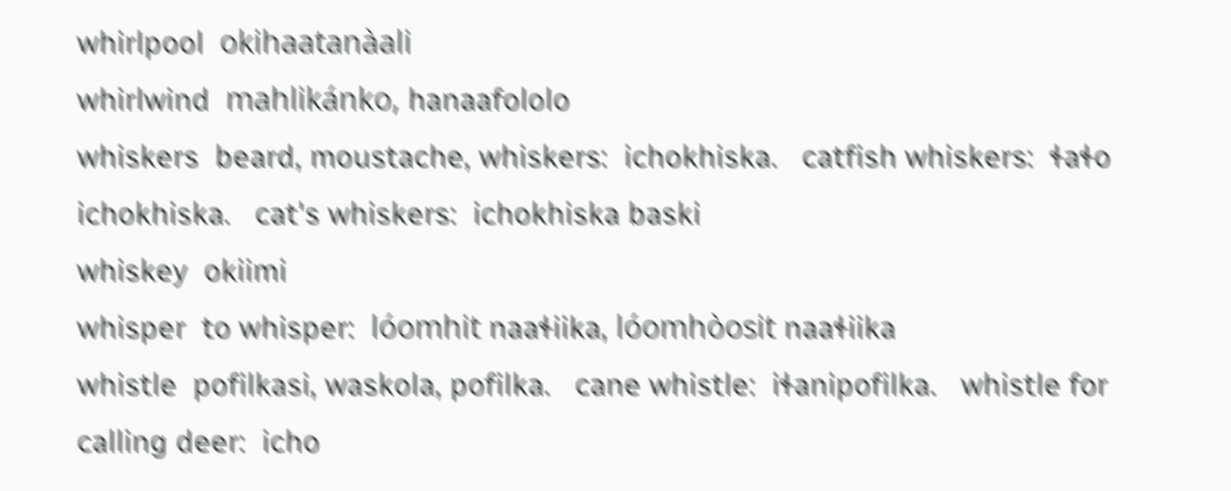whirlpool  okihaatanàali
whirlwind  mahlikánko, hanaafololo
whiskers  beard, moustache, whiskers:  ichokhiska.   catfish whiskers:  ɬaɬo ichokhiska.   cat's whiskers:  ichokhiska baski
whiskey  okiimi
whisper  to whisper:  lóomhit naaɬiika, lóomhòosit naaɬiika
whistle  pofilkasi, waskola, pofilka.   cane whistle:  iɬanipofilka.   whistle for calling deer:  icho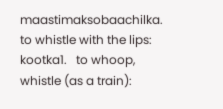maastimaksobaachilka.   to whistle with the lips:  kootka1.   to whoop, whistle (as a train):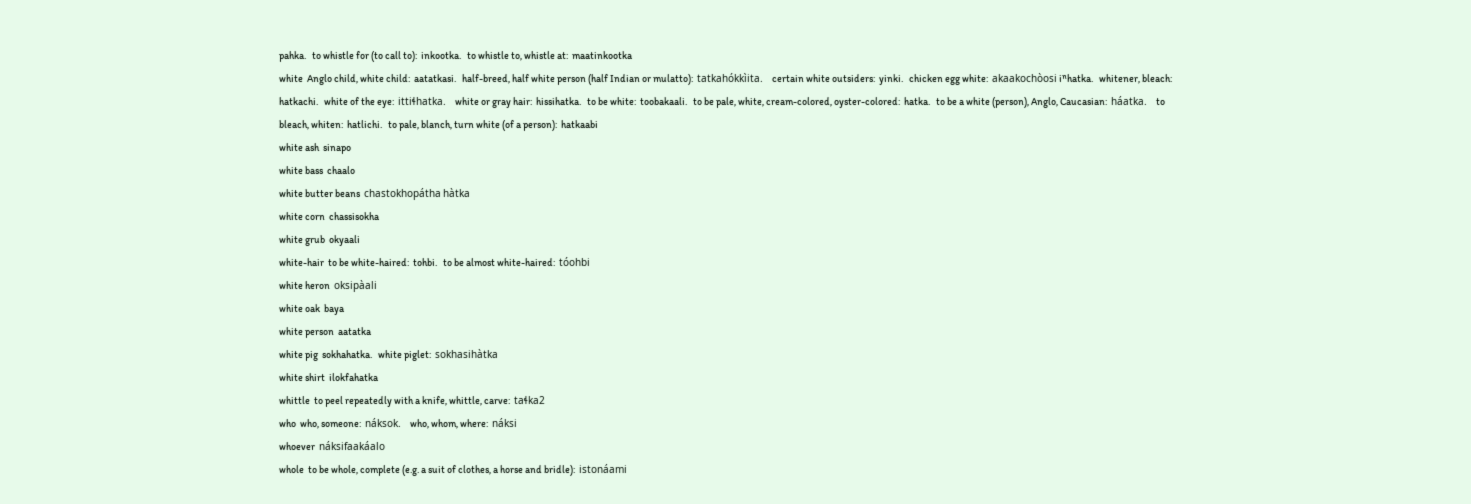pahka.   to whistle for (to call to):  inkootka.   to whistle to, whistle at:  maatinkootka
white  Anglo child, white child:  aatatkasi.   half-breed, half white person (half Indian or mulatto):  tatkahókkìita.   certain white outsiders:  yinki.   chicken egg white:  akaakochòosi iⁿhatka.   whitener, bleach:  hatkachi.   white of the eye:  ittiɬhatka.   white or gray hair:  hissihatka.   to be white:  toobakaali.   to be pale, white, cream-colored, oyster-colored:  hatka.   to be a white (person), Anglo, Caucasian:  háatka.   to bleach, whiten:  hatlichi.   to pale, blanch, turn white (of a person):  hatkaabi
white ash  sinapo
white bass  chaalo
white butter beans  chastokhopátha hàtka
white corn  chassisokha
white grub  okyaali
white-hair  to be white-haired:  tohbi.   to be almost white-haired:  tóohbi
white heron  oksipàali
white oak  baya
white person  aatatka
white pig  sokhahatka.   white piglet:  sokhasihàtka
white shirt  ilokfahatka
whittle  to peel repeatedly with a knife, whittle, carve:  taɬka2
who  who, someone:  náksok.   who, whom, where:  náksi
whoever  náksifaakáalo
whole  to be whole, complete (e.g. a suit of clothes, a horse and bridle):  istonáami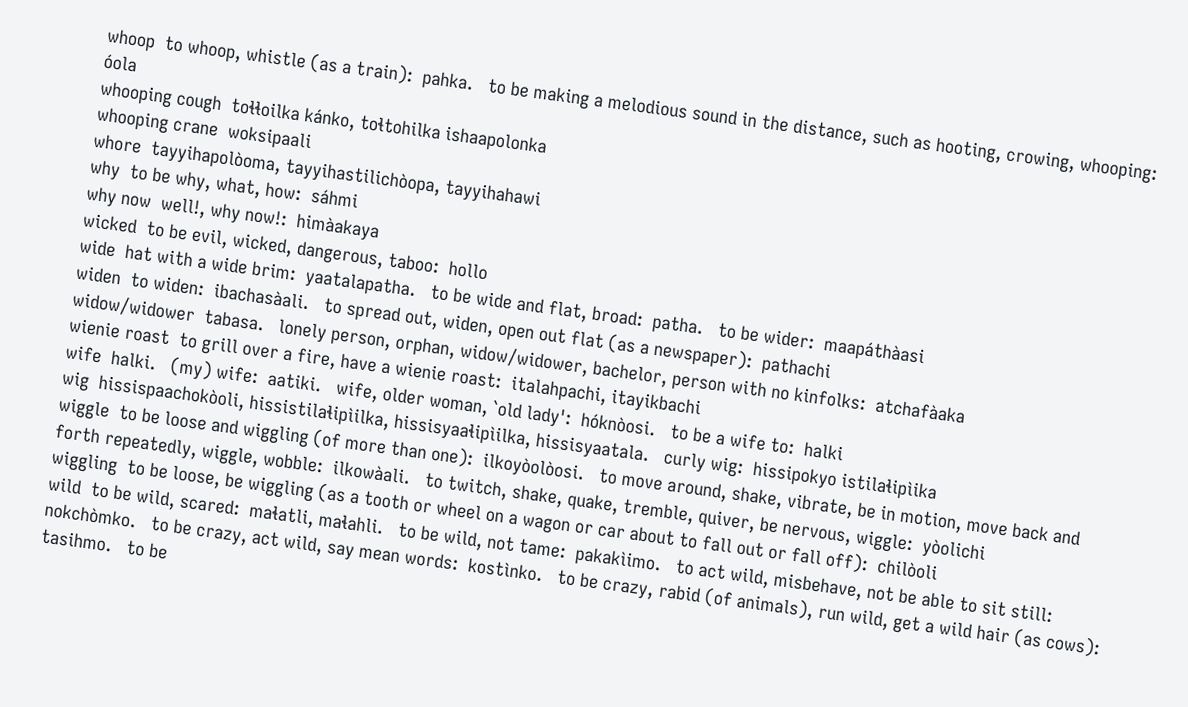whoop  to whoop, whistle (as a train):  pahka.   to be making a melodious sound in the distance, such as hooting, crowing, whooping:  óola
whooping cough  toɬɬoilka kánko, toɬtohilka ishaapolonka
whooping crane  woksipaali
whore  tayyihapolòoma, tayyihastilichòopa, tayyihahawi
why  to be why, what, how:  sáhmi
why now  well!, why now!:  himàakaya
wicked  to be evil, wicked, dangerous, taboo:  hollo
wide  hat with a wide brim:  yaatalapatha.   to be wide and flat, broad:  patha.   to be wider:  maapáthàasi
widen  to widen:  ibachasàali.   to spread out, widen, open out flat (as a newspaper):  pathachi
widow/widower  tabasa.   lonely person, orphan, widow/widower, bachelor, person with no kinfolks:  atchafàaka
wienie roast  to grill over a fire, have a wienie roast:  italahpachi, itayikbachi
wife  halki.   (my) wife:  aatiki.   wife, older woman, `old lady':  hóknòosi.   to be a wife to:  halki
wig  hissispaachokòoli, hissistilaɬipìilka, hissisyaaɬipìilka, hissisyaatala.   curly wig:  hissipokyo istilaɬipìika
wiggle  to be loose and wiggling (of more than one):  ilkoyòolòosi.   to move around, shake, vibrate, be in motion, move back and forth repeatedly, wiggle, wobble:  ilkowàali.   to twitch, shake, quake, tremble, quiver, be nervous, wiggle:  yòolichi
wiggling  to be loose, be wiggling (as a tooth or wheel on a wagon or car about to fall out or fall off):  chilòoli
wild  to be wild, scared:  maɬatli, maɬahli.   to be wild, not tame:  pakakìimo.   to act wild, misbehave, not be able to sit still:  nokchòmko.   to be crazy, act wild, say mean words:  kostìnko.   to be crazy, rabid (of animals), run wild, get a wild hair (as cows):  tasihmo.   to be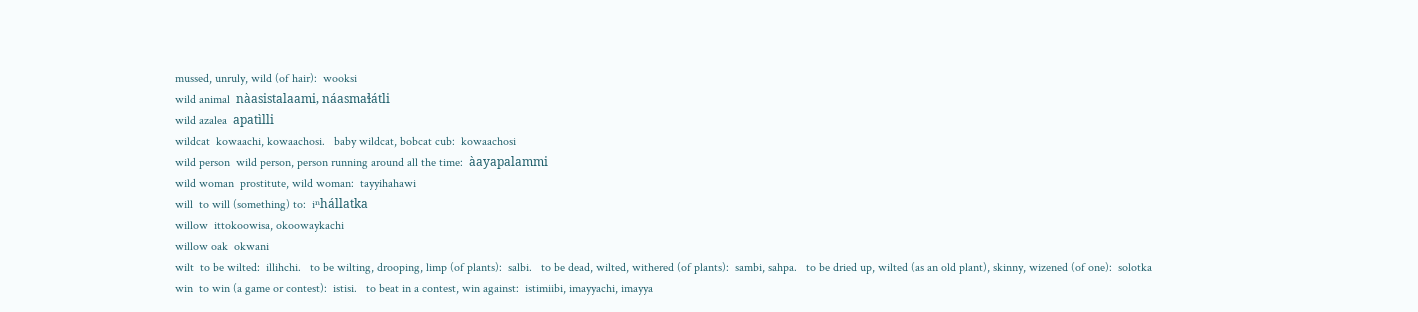mussed, unruly, wild (of hair):  wooksi
wild animal  nàasistalaami, náasmaɬátli
wild azalea  apatìlli
wildcat  kowaachi, kowaachosi.   baby wildcat, bobcat cub:  kowaachosi
wild person  wild person, person running around all the time:  àayapalammi
wild woman  prostitute, wild woman:  tayyihahawi
will  to will (something) to:  iⁿhállatka
willow  ittokoowisa, okoowaykachi
willow oak  okwani
wilt  to be wilted:  illihchi.   to be wilting, drooping, limp (of plants):  salbi.   to be dead, wilted, withered (of plants):  sambi, sahpa.   to be dried up, wilted (as an old plant), skinny, wizened (of one):  solotka
win  to win (a game or contest):  istisi.   to beat in a contest, win against:  istimiibi, imayyachi, imayya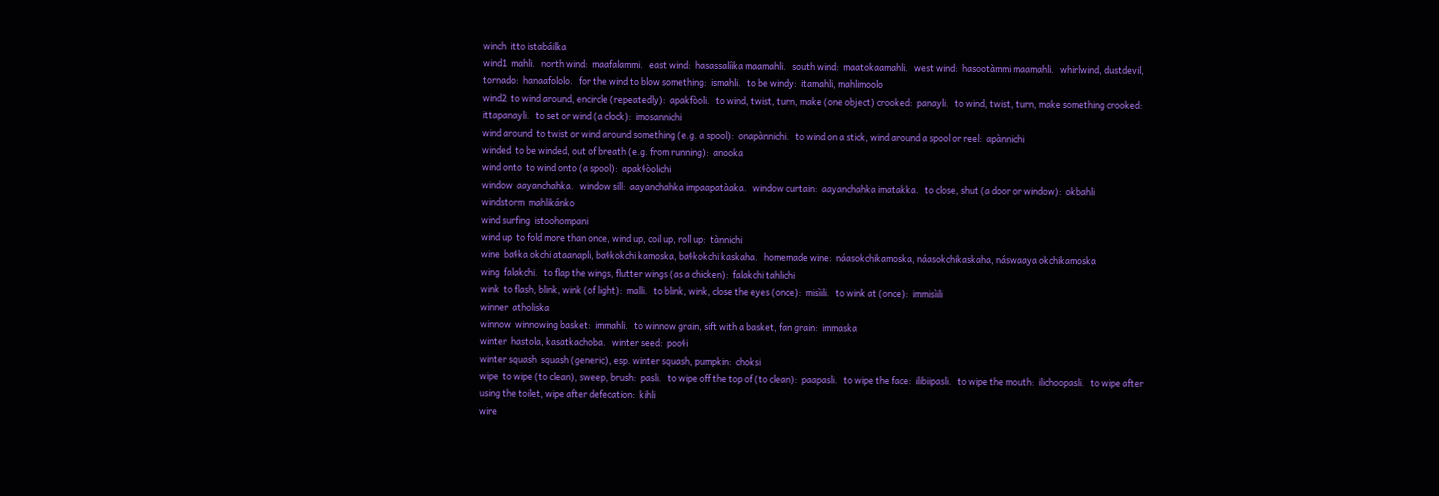winch  itto istabáilka
wind1  mahli.   north wind:  maafalammi.   east wind:  hasassalíika maamahli.   south wind:  maatokaamahli.   west wind:  hasootàmmi maamahli.   whirlwind, dustdevil, tornado:  hanaafololo.   for the wind to blow something:  ismahli.   to be windy:  itamahli, mahlimoolo
wind2  to wind around, encircle (repeatedly):  apakfòoli.   to wind, twist, turn, make (one object) crooked:  panayli.   to wind, twist, turn, make something crooked:  ittapanayli.   to set or wind (a clock):  imosannichi
wind around  to twist or wind around something (e.g. a spool):  onapànnichi.   to wind on a stick, wind around a spool or reel:  apànnichi
winded  to be winded, out of breath (e.g. from running):  anooka
wind onto  to wind onto (a spool):  apakɬòolichi
window  aayanchahka.   window sill:  aayanchahka impaapatàaka.   window curtain:  aayanchahka imatakka.   to close, shut (a door or window):  okbahli
windstorm  mahlikánko
wind surfing  istoohompani
wind up  to fold more than once, wind up, coil up, roll up:  tànnichi
wine  baɬka okchi ataanapli, baɬkokchi kamoska, baɬkokchi kaskaha.   homemade wine:  náasokchikamoska, náasokchikaskaha, náswaaya okchikamoska
wing  falakchi.   to flap the wings, flutter wings (as a chicken):  falakchi tahlichi
wink  to flash, blink, wink (of light):  malli.   to blink, wink, close the eyes (once):  misìili.   to wink at (once):  immisìili
winner  atholiska
winnow  winnowing basket:  immahli.   to winnow grain, sift with a basket, fan grain:  immaska
winter  hastola, kasatkachoba.   winter seed:  pooɬi
winter squash  squash (generic), esp. winter squash, pumpkin:  choksi
wipe  to wipe (to clean), sweep, brush:  pasli.   to wipe off the top of (to clean):  paapasli.   to wipe the face:  ilibiipasli.   to wipe the mouth:  ilichoopasli.   to wipe after using the toilet, wipe after defecation:  kihli
wire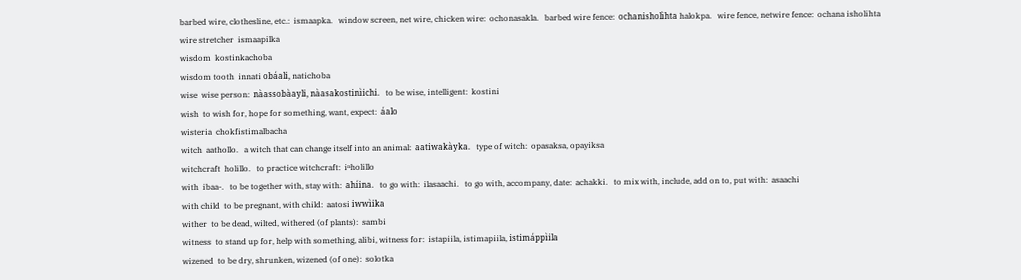barbed wire, clothesline, etc.:  ismaapka.   window screen, net wire, chicken wire:  ochonasakla.   barbed wire fence:  ochanisholìhta halokpa.   wire fence, netwire fence:  ochana isholihta
wire stretcher  ismaapilka
wisdom  kostinkachoba
wisdom tooth  innati obáali, natichoba
wise  wise person:  nàassobàayli, nàasakostinìichi.   to be wise, intelligent:  kostini
wish  to wish for, hope for something, want, expect:  áalo
wisteria  chokfistimalbacha
witch  aathollo.   a witch that can change itself into an animal:  aatiwakàyka.   type of witch:  opasaksa, opayiksa
witchcraft  holillo.   to practice witchcraft:  iⁿholillo
with  ibaa-.   to be together with, stay with:  ahíina.   to go with:  ilasaachi.   to go with, accompany, date:  achakki.   to mix with, include, add on to, put with:  asaachi
with child  to be pregnant, with child:  aatosi iwwìika
wither  to be dead, wilted, withered (of plants):  sambi
witness  to stand up for, help with something, alibi, witness for:  istapiila, istimapiila, istimáppìila
wizened  to be dry, shrunken, wizened (of one):  solotka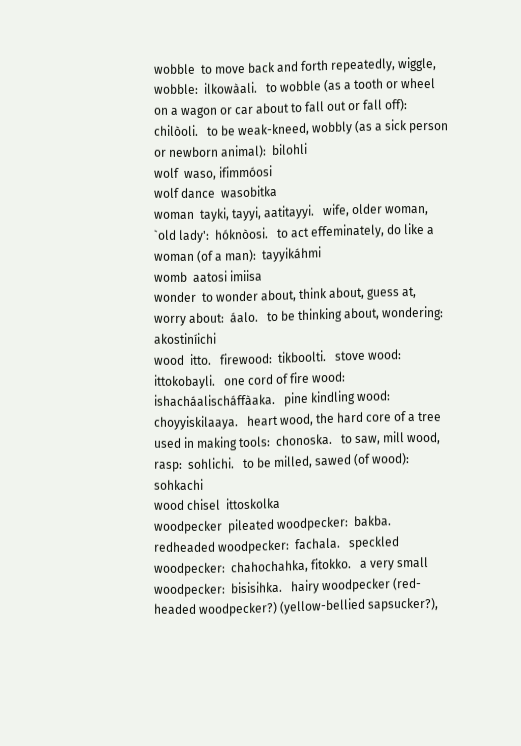wobble  to move back and forth repeatedly, wiggle, wobble:  ilkowàali.   to wobble (as a tooth or wheel on a wagon or car about to fall out or fall off):  chilòoli.   to be weak-kneed, wobbly (as a sick person or newborn animal):  bilohli
wolf  waso, ifimmóosi
wolf dance  wasobitka
woman  tayki, tayyi, aatitayyi.   wife, older woman, `old lady':  hóknòosi.   to act effeminately, do like a woman (of a man):  tayyikáhmi
womb  aatosi imiisa
wonder  to wonder about, think about, guess at, worry about:  áalo.   to be thinking about, wondering:  akostiníichi
wood  itto.   firewood:  tikboolti.   stove wood:  ittokobayli.   one cord of fire wood:  ishacháalischáffàaka.   pine kindling wood:  choyyiskilaaya.   heart wood, the hard core of a tree used in making tools:  chonoska.   to saw, mill wood, rasp:  sohlichi.   to be milled, sawed (of wood):  sohkachi
wood chisel  ittoskolka
woodpecker  pileated woodpecker:  bakba.   redheaded woodpecker:  fachala.   speckled woodpecker:  chahochahka, fitokko.   a very small woodpecker:  bisisihka.   hairy woodpecker (red-headed woodpecker?) (yellow-bellied sapsucker?),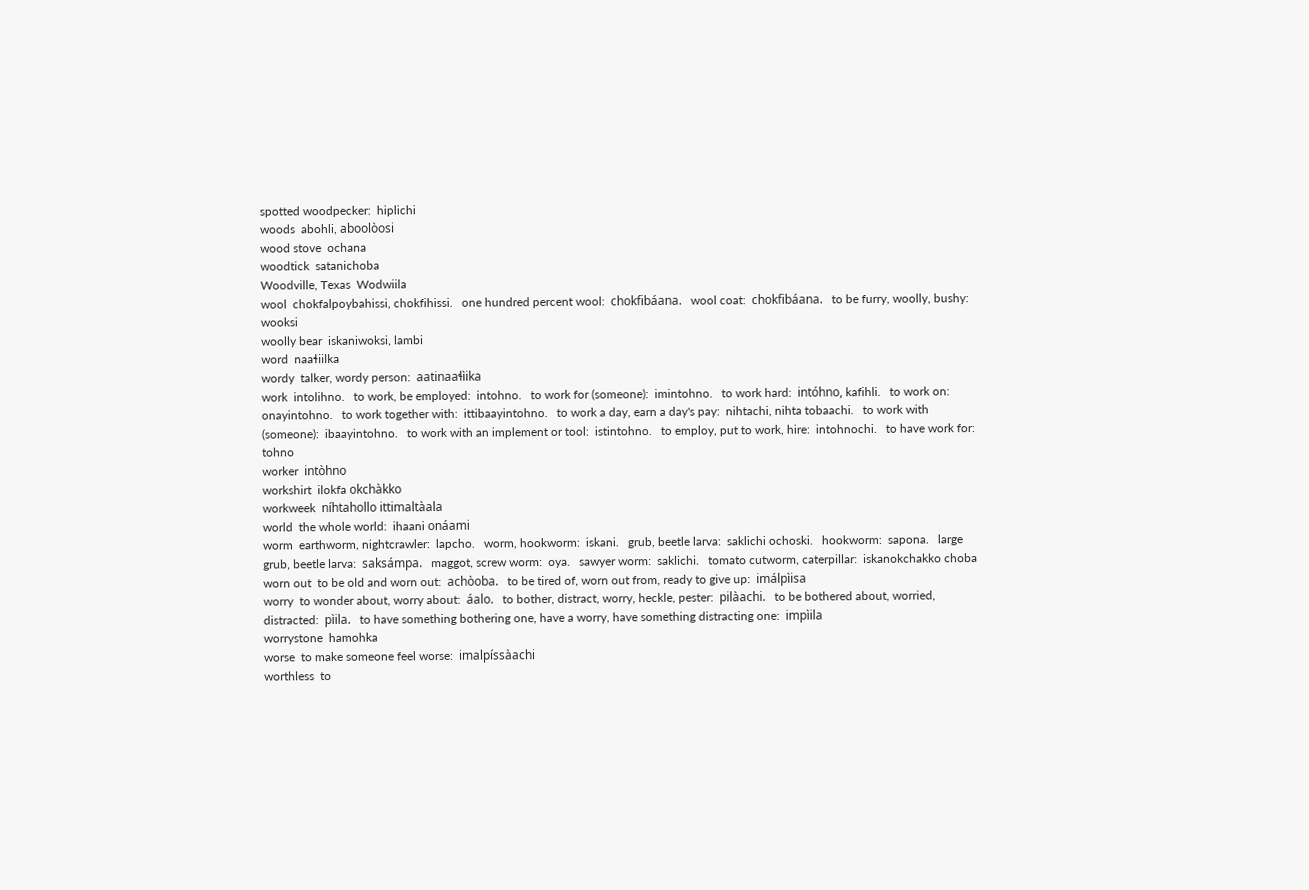spotted woodpecker:  hiplichi
woods  abohli, aboolòosi
wood stove  ochana
woodtick  satanichoba
Woodville, Texas  Wodwiila
wool  chokfalpoybahissi, chokfihissi.   one hundred percent wool:  chokfibáana.   wool coat:  chokfibáana.   to be furry, woolly, bushy:  wooksi
woolly bear  iskaniwoksi, lambi
word  naaɬiilka
wordy  talker, wordy person:  aatinaaɬìika
work  intolihno.   to work, be employed:  intohno.   to work for (someone):  imintohno.   to work hard:  intóhno, kafihli.   to work on:  onayintohno.   to work together with:  ittibaayintohno.   to work a day, earn a day's pay:  nihtachi, nihta tobaachi.   to work with (someone):  ibaayintohno.   to work with an implement or tool:  istintohno.   to employ, put to work, hire:  intohnochi.   to have work for:  tohno
worker  intòhno
workshirt  ilokfa okchàkko
workweek  níhtahollo ittimaltàala
world  the whole world:  ihaani onáami
worm  earthworm, nightcrawler:  lapcho.   worm, hookworm:  iskani.   grub, beetle larva:  saklichi ochoski.   hookworm:  sapona.   large grub, beetle larva:  saksámpa.   maggot, screw worm:  oya.   sawyer worm:  saklichi.   tomato cutworm, caterpillar:  iskanokchakko choba
worn out  to be old and worn out:  achòoba.   to be tired of, worn out from, ready to give up:  imálpìisa
worry  to wonder about, worry about:  áalo.   to bother, distract, worry, heckle, pester:  pilàachi.   to be bothered about, worried, distracted:  pìila.   to have something bothering one, have a worry, have something distracting one:  impìila
worrystone  hamohka
worse  to make someone feel worse:  imalpíssàachi
worthless  to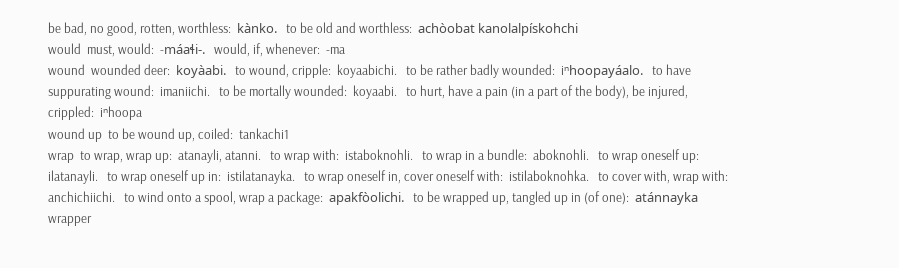be bad, no good, rotten, worthless:  kànko.   to be old and worthless:  achòobat kanolalpískohchi
would  must, would:  -máaɬi-.   would, if, whenever:  -ma
wound  wounded deer:  koyàabi.   to wound, cripple:  koyaabichi.   to be rather badly wounded:  iⁿhoopayáalo.   to have suppurating wound:  imaniichi.   to be mortally wounded:  koyaabi.   to hurt, have a pain (in a part of the body), be injured, crippled:  iⁿhoopa
wound up  to be wound up, coiled:  tankachi1
wrap  to wrap, wrap up:  atanayli, atanni.   to wrap with:  istaboknohli.   to wrap in a bundle:  aboknohli.   to wrap oneself up:  ilatanayli.   to wrap oneself up in:  istilatanayka.   to wrap oneself in, cover oneself with:  istilaboknohka.   to cover with, wrap with:  anchichiichi.   to wind onto a spool, wrap a package:  apakfòolichi.   to be wrapped up, tangled up in (of one):  atánnayka
wrapper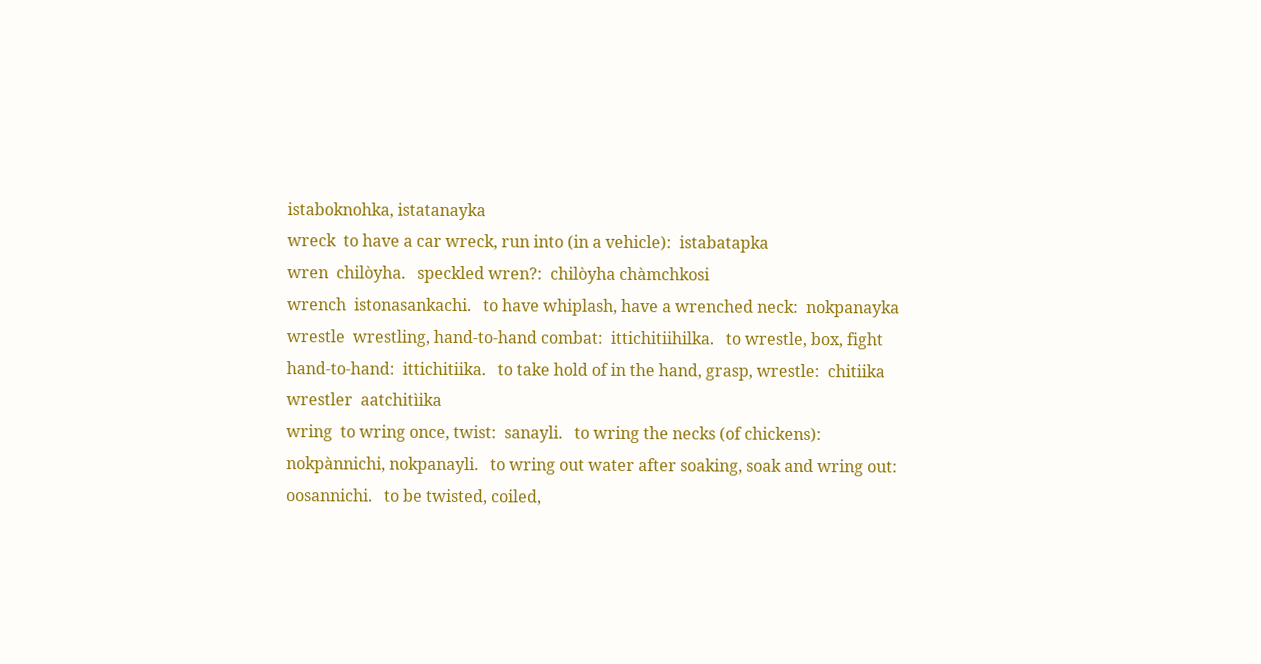istaboknohka, istatanayka
wreck  to have a car wreck, run into (in a vehicle):  istabatapka
wren  chilòyha.   speckled wren?:  chilòyha chàmchkosi
wrench  istonasankachi.   to have whiplash, have a wrenched neck:  nokpanayka
wrestle  wrestling, hand-to-hand combat:  ittichitiihilka.   to wrestle, box, fight hand-to-hand:  ittichitiika.   to take hold of in the hand, grasp, wrestle:  chitiika
wrestler  aatchitìika
wring  to wring once, twist:  sanayli.   to wring the necks (of chickens):  nokpànnichi, nokpanayli.   to wring out water after soaking, soak and wring out:  oosannichi.   to be twisted, coiled,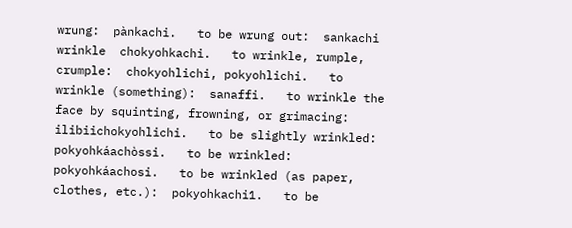wrung:  pànkachi.   to be wrung out:  sankachi
wrinkle  chokyohkachi.   to wrinkle, rumple, crumple:  chokyohlichi, pokyohlichi.   to wrinkle (something):  sanaffi.   to wrinkle the face by squinting, frowning, or grimacing:  ilibiichokyohlichi.   to be slightly wrinkled:  pokyohkáachòssi.   to be wrinkled:  pokyohkáachosi.   to be wrinkled (as paper, clothes, etc.):  pokyohkachi1.   to be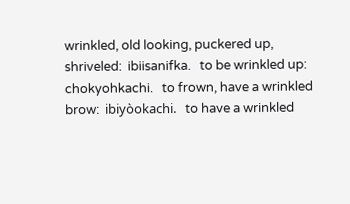wrinkled, old looking, puckered up, shriveled:  ibiisanifka.   to be wrinkled up:  chokyohkachi.   to frown, have a wrinkled brow:  ibiyòokachi.   to have a wrinkled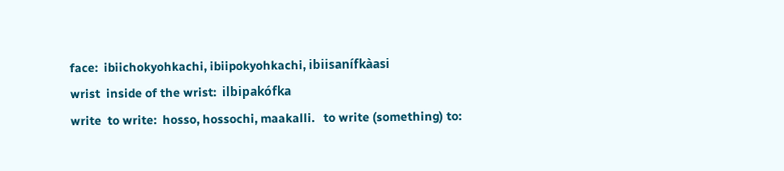face:  ibiichokyohkachi, ibiipokyohkachi, ibiisanífkàasi
wrist  inside of the wrist:  ilbipakófka
write  to write:  hosso, hossochi, maakalli.   to write (something) to: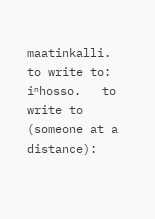maatinkalli.   to write to:  iⁿhosso.   to write to (someone at a distance):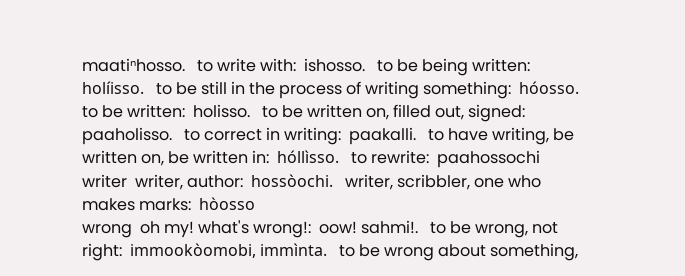maatiⁿhosso.   to write with:  ishosso.   to be being written:  holíisso.   to be still in the process of writing something:  hóosso.   to be written:  holisso.   to be written on, filled out, signed:  paaholisso.   to correct in writing:  paakalli.   to have writing, be written on, be written in:  hóllìsso.   to rewrite:  paahossochi
writer  writer, author:  hossòochi.   writer, scribbler, one who makes marks:  hòosso
wrong  oh my! what's wrong!:  oow! sahmi!.   to be wrong, not right:  immookòomobi, immìnta.   to be wrong about something,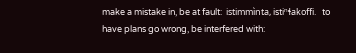make a mistake in, be at fault:  istimmìnta, istiⁿɬakoffi.   to have plans go wrong, be interfered with: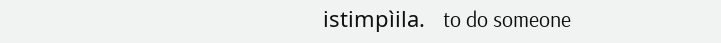istimpìila.   to do someone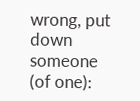wrong, put down someone (of one):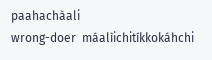paahachàali
wrong-doer  máalìichitíkkokáhchi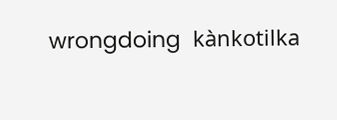wrongdoing  kànkotilka